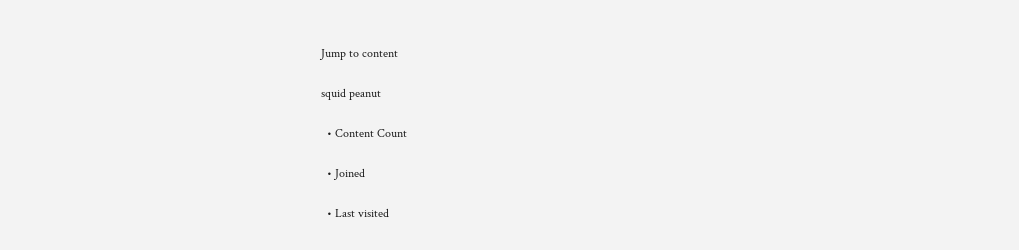Jump to content

squid peanut

  • Content Count

  • Joined

  • Last visited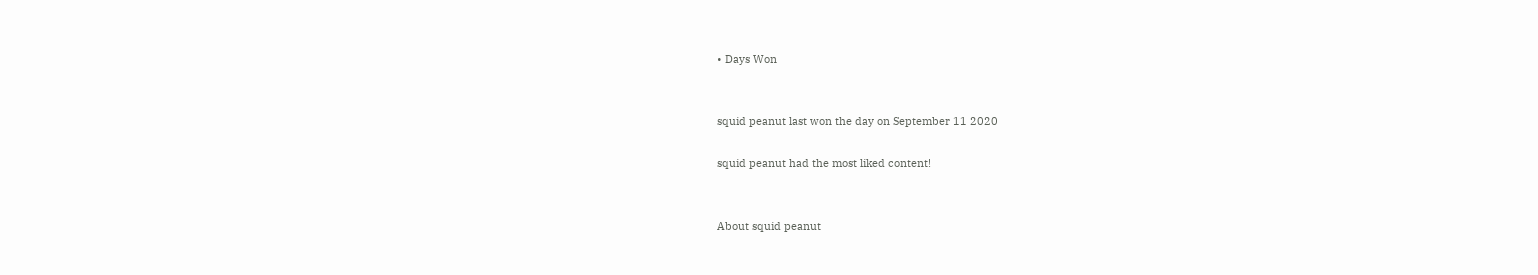• Days Won


squid peanut last won the day on September 11 2020

squid peanut had the most liked content!


About squid peanut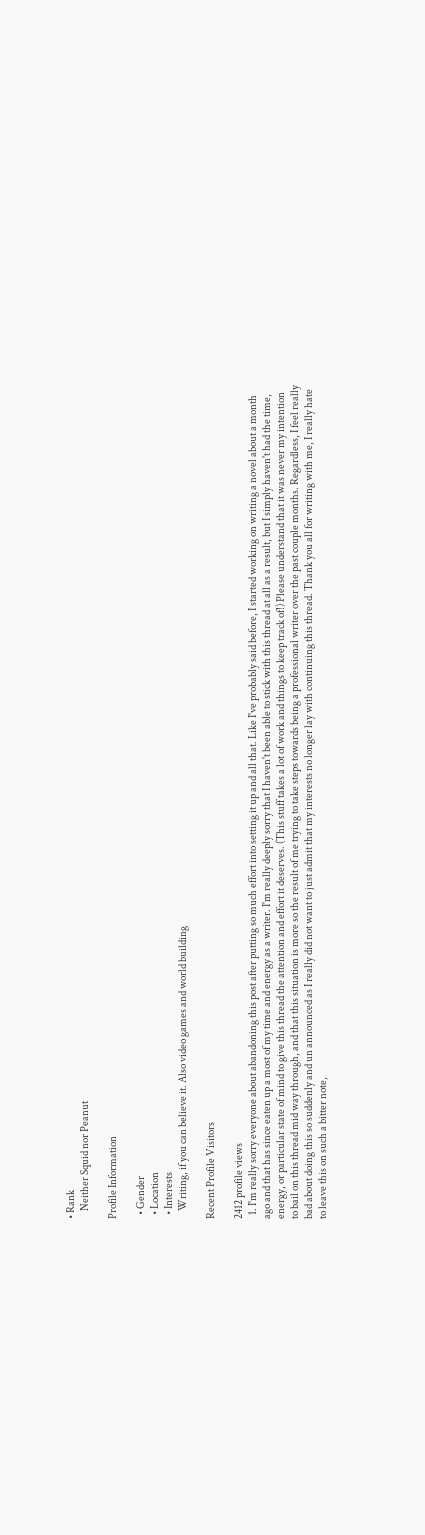• Rank
    Neither Squid nor Peanut

Profile Information

  • Gender
  • Location
  • Interests
    Writing, if you can believe it. Also video games and world building

Recent Profile Visitors

2412 profile views
  1. I'm really sorry everyone about abandoning this post after putting so much effort into setting it up and all that. Like I've probably said before, I started working on writing a novel about a month ago and that has since eaten up a most of my time and energy as a writer. I'm really deeply sorry that I haven't been able to stick with this thread at all as a result, but I simply haven't had the time, energy, or particular state of mind to give this thread the attention and effort it deserves. (This stuff takes a lot of work and things to keep track of!) Please understand that it was never my intention to bail on this thread mid way through, and that this situation is more so the result of me trying to take steps towards being a professional writer over the past couple months. Regardless, I feel really bad about doing this so suddenly and un announced as I really did not want to just admit that my interests no longer lay with continuing this thread. Thank you all for writing with me, I really hate to leave this on such a bitter note,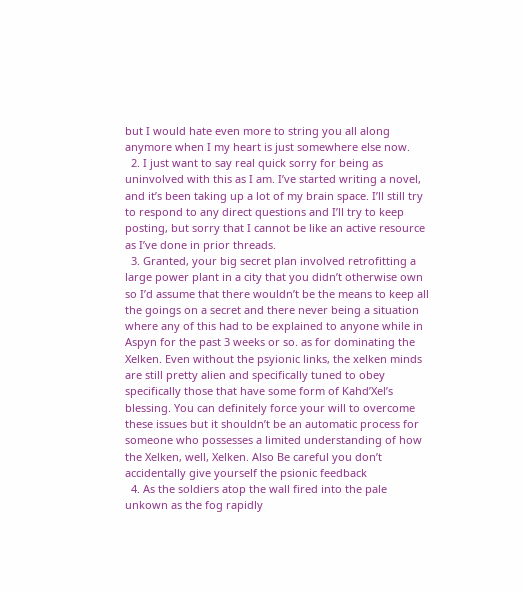but I would hate even more to string you all along anymore when I my heart is just somewhere else now.
  2. I just want to say real quick sorry for being as uninvolved with this as I am. I’ve started writing a novel, and it’s been taking up a lot of my brain space. I’ll still try to respond to any direct questions and I’ll try to keep posting, but sorry that I cannot be like an active resource as I’ve done in prior threads.
  3. Granted, your big secret plan involved retrofitting a large power plant in a city that you didn’t otherwise own so I’d assume that there wouldn’t be the means to keep all the goings on a secret and there never being a situation where any of this had to be explained to anyone while in Aspyn for the past 3 weeks or so. as for dominating the Xelken. Even without the psyionic links, the xelken minds are still pretty alien and specifically tuned to obey specifically those that have some form of Kahd’Xel’s blessing. You can definitely force your will to overcome these issues but it shouldn’t be an automatic process for someone who possesses a limited understanding of how the Xelken, well, Xelken. Also Be careful you don’t accidentally give yourself the psionic feedback
  4. As the soldiers atop the wall fired into the pale unkown as the fog rapidly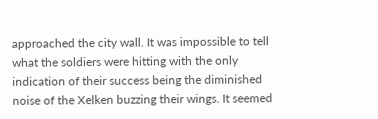approached the city wall. It was impossible to tell what the soldiers were hitting with the only indication of their success being the diminished noise of the Xelken buzzing their wings. It seemed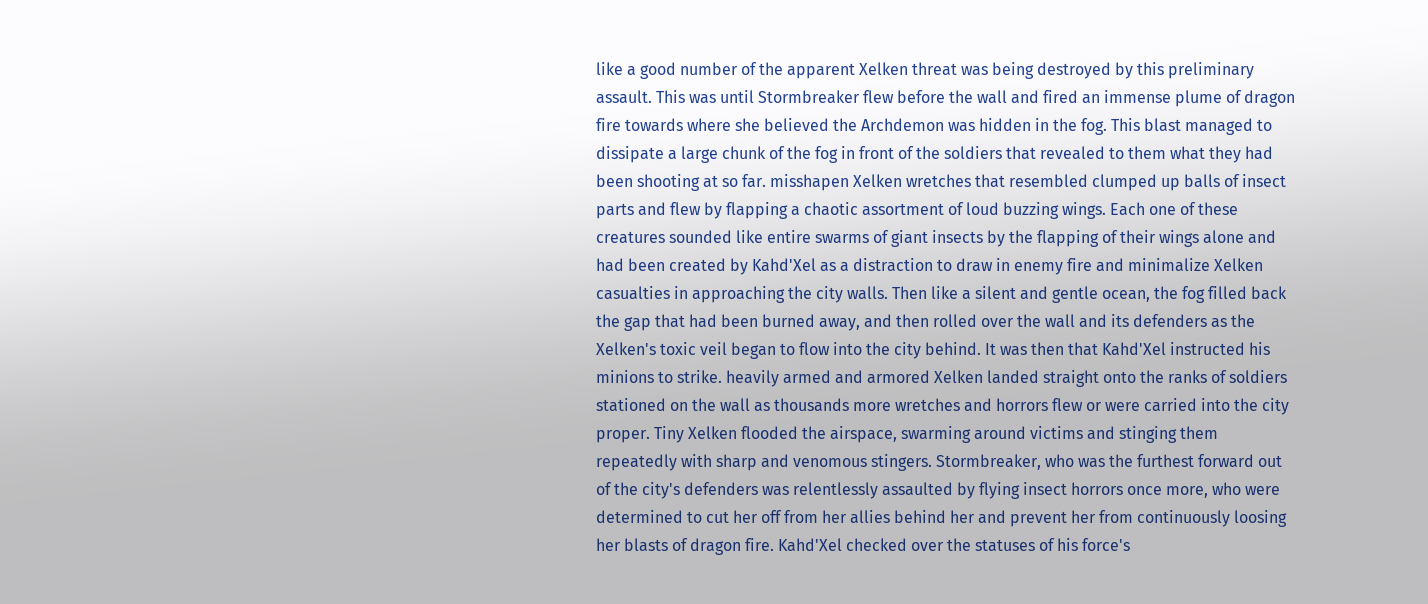like a good number of the apparent Xelken threat was being destroyed by this preliminary assault. This was until Stormbreaker flew before the wall and fired an immense plume of dragon fire towards where she believed the Archdemon was hidden in the fog. This blast managed to dissipate a large chunk of the fog in front of the soldiers that revealed to them what they had been shooting at so far. misshapen Xelken wretches that resembled clumped up balls of insect parts and flew by flapping a chaotic assortment of loud buzzing wings. Each one of these creatures sounded like entire swarms of giant insects by the flapping of their wings alone and had been created by Kahd'Xel as a distraction to draw in enemy fire and minimalize Xelken casualties in approaching the city walls. Then like a silent and gentle ocean, the fog filled back the gap that had been burned away, and then rolled over the wall and its defenders as the Xelken's toxic veil began to flow into the city behind. It was then that Kahd'Xel instructed his minions to strike. heavily armed and armored Xelken landed straight onto the ranks of soldiers stationed on the wall as thousands more wretches and horrors flew or were carried into the city proper. Tiny Xelken flooded the airspace, swarming around victims and stinging them repeatedly with sharp and venomous stingers. Stormbreaker, who was the furthest forward out of the city's defenders was relentlessly assaulted by flying insect horrors once more, who were determined to cut her off from her allies behind her and prevent her from continuously loosing her blasts of dragon fire. Kahd'Xel checked over the statuses of his force's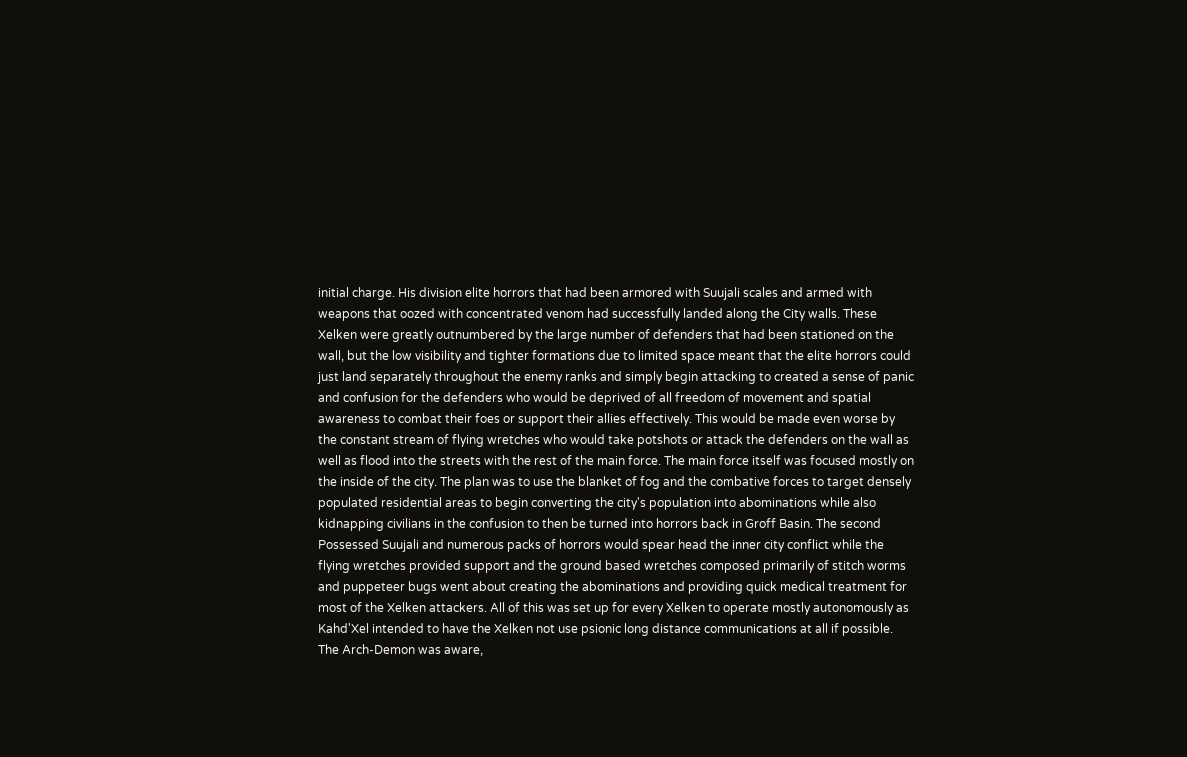initial charge. His division elite horrors that had been armored with Suujali scales and armed with weapons that oozed with concentrated venom had successfully landed along the City walls. These Xelken were greatly outnumbered by the large number of defenders that had been stationed on the wall, but the low visibility and tighter formations due to limited space meant that the elite horrors could just land separately throughout the enemy ranks and simply begin attacking to created a sense of panic and confusion for the defenders who would be deprived of all freedom of movement and spatial awareness to combat their foes or support their allies effectively. This would be made even worse by the constant stream of flying wretches who would take potshots or attack the defenders on the wall as well as flood into the streets with the rest of the main force. The main force itself was focused mostly on the inside of the city. The plan was to use the blanket of fog and the combative forces to target densely populated residential areas to begin converting the city's population into abominations while also kidnapping civilians in the confusion to then be turned into horrors back in Groff Basin. The second Possessed Suujali and numerous packs of horrors would spear head the inner city conflict while the flying wretches provided support and the ground based wretches composed primarily of stitch worms and puppeteer bugs went about creating the abominations and providing quick medical treatment for most of the Xelken attackers. All of this was set up for every Xelken to operate mostly autonomously as Kahd'Xel intended to have the Xelken not use psionic long distance communications at all if possible. The Arch-Demon was aware,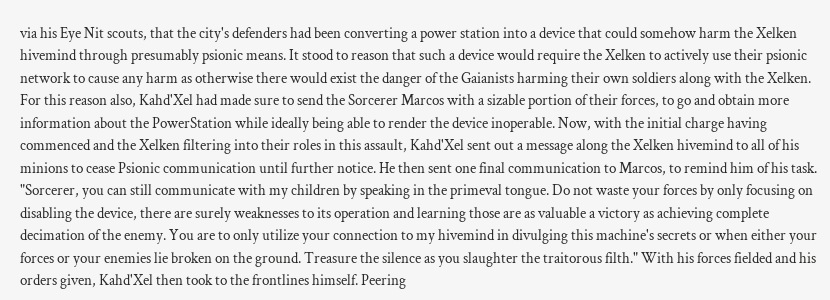via his Eye Nit scouts, that the city's defenders had been converting a power station into a device that could somehow harm the Xelken hivemind through presumably psionic means. It stood to reason that such a device would require the Xelken to actively use their psionic network to cause any harm as otherwise there would exist the danger of the Gaianists harming their own soldiers along with the Xelken. For this reason also, Kahd'Xel had made sure to send the Sorcerer Marcos with a sizable portion of their forces, to go and obtain more information about the PowerStation while ideally being able to render the device inoperable. Now, with the initial charge having commenced and the Xelken filtering into their roles in this assault, Kahd'Xel sent out a message along the Xelken hivemind to all of his minions to cease Psionic communication until further notice. He then sent one final communication to Marcos, to remind him of his task. "Sorcerer, you can still communicate with my children by speaking in the primeval tongue. Do not waste your forces by only focusing on disabling the device, there are surely weaknesses to its operation and learning those are as valuable a victory as achieving complete decimation of the enemy. You are to only utilize your connection to my hivemind in divulging this machine's secrets or when either your forces or your enemies lie broken on the ground. Treasure the silence as you slaughter the traitorous filth." With his forces fielded and his orders given, Kahd'Xel then took to the frontlines himself. Peering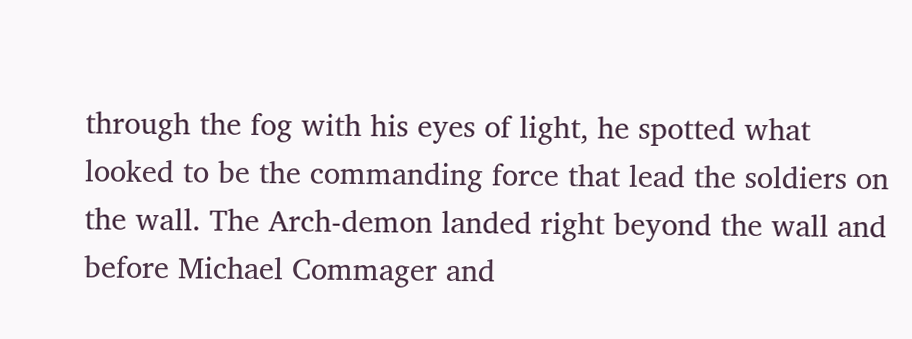through the fog with his eyes of light, he spotted what looked to be the commanding force that lead the soldiers on the wall. The Arch-demon landed right beyond the wall and before Michael Commager and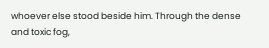whoever else stood beside him. Through the dense and toxic fog,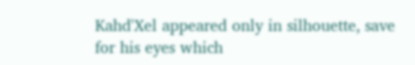Kahd'Xel appeared only in silhouette, save for his eyes which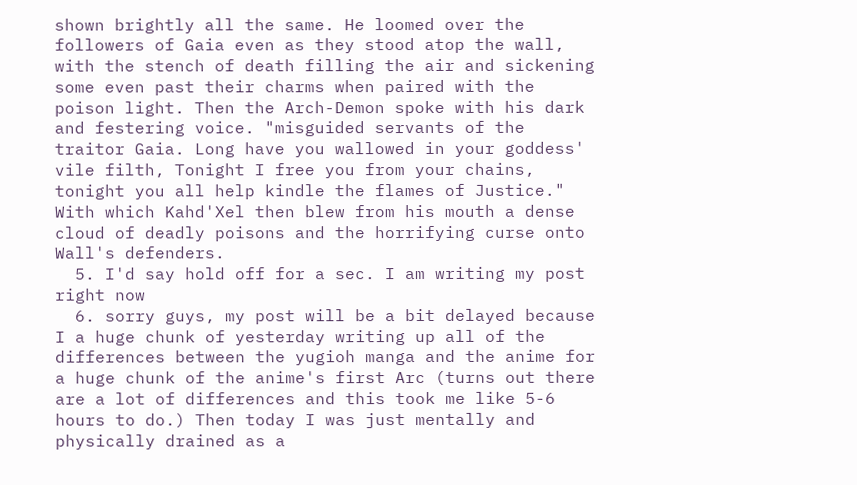shown brightly all the same. He loomed over the followers of Gaia even as they stood atop the wall, with the stench of death filling the air and sickening some even past their charms when paired with the poison light. Then the Arch-Demon spoke with his dark and festering voice. "misguided servants of the traitor Gaia. Long have you wallowed in your goddess' vile filth, Tonight I free you from your chains, tonight you all help kindle the flames of Justice." With which Kahd'Xel then blew from his mouth a dense cloud of deadly poisons and the horrifying curse onto Wall's defenders.
  5. I'd say hold off for a sec. I am writing my post right now
  6. sorry guys, my post will be a bit delayed because I a huge chunk of yesterday writing up all of the differences between the yugioh manga and the anime for a huge chunk of the anime's first Arc (turns out there are a lot of differences and this took me like 5-6 hours to do.) Then today I was just mentally and physically drained as a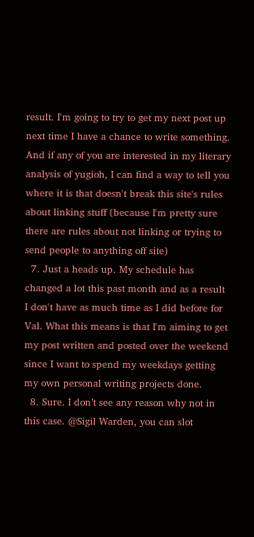result. I'm going to try to get my next post up next time I have a chance to write something. And if any of you are interested in my literary analysis of yugioh, I can find a way to tell you where it is that doesn't break this site's rules about linking stuff (because I'm pretty sure there are rules about not linking or trying to send people to anything off site)
  7. Just a heads up. My schedule has changed a lot this past month and as a result I don't have as much time as I did before for Val. What this means is that I'm aiming to get my post written and posted over the weekend since I want to spend my weekdays getting my own personal writing projects done.
  8. Sure. I don’t see any reason why not in this case. @Sigil Warden, you can slot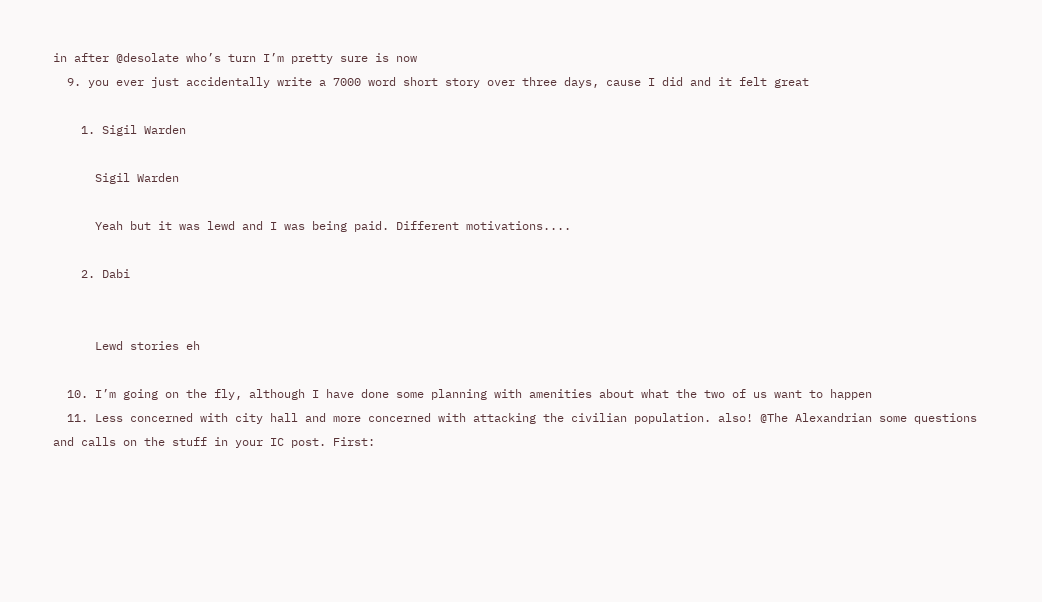in after @desolate who’s turn I’m pretty sure is now
  9. you ever just accidentally write a 7000 word short story over three days, cause I did and it felt great

    1. Sigil Warden

      Sigil Warden

      Yeah but it was lewd and I was being paid. Different motivations....

    2. Dabi


      Lewd stories eh

  10. I’m going on the fly, although I have done some planning with amenities about what the two of us want to happen
  11. Less concerned with city hall and more concerned with attacking the civilian population. also! @The Alexandrian some questions and calls on the stuff in your IC post. First: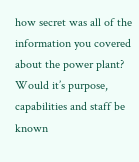how secret was all of the information you covered about the power plant? Would it’s purpose, capabilities and staff be known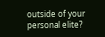outside of your personal elite?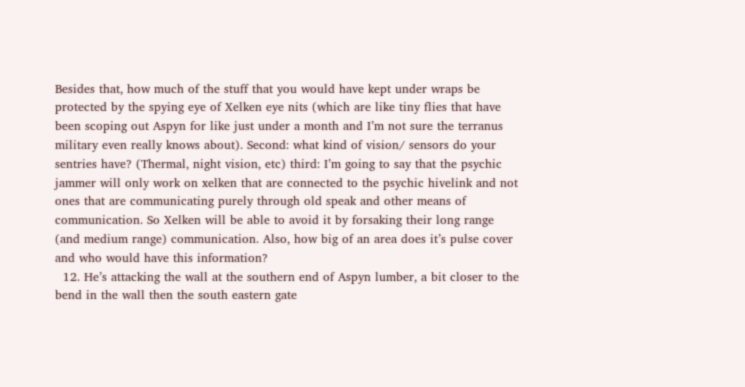Besides that, how much of the stuff that you would have kept under wraps be protected by the spying eye of Xelken eye nits (which are like tiny flies that have been scoping out Aspyn for like just under a month and I’m not sure the terranus military even really knows about). Second: what kind of vision/ sensors do your sentries have? (Thermal, night vision, etc) third: I’m going to say that the psychic jammer will only work on xelken that are connected to the psychic hivelink and not ones that are communicating purely through old speak and other means of communication. So Xelken will be able to avoid it by forsaking their long range (and medium range) communication. Also, how big of an area does it’s pulse cover and who would have this information?
  12. He’s attacking the wall at the southern end of Aspyn lumber, a bit closer to the bend in the wall then the south eastern gate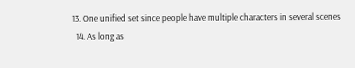13. One unified set since people have multiple characters in several scenes
  14. As long as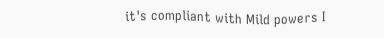it's compliant with Mild powers I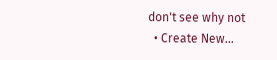don't see why not
  • Create New...